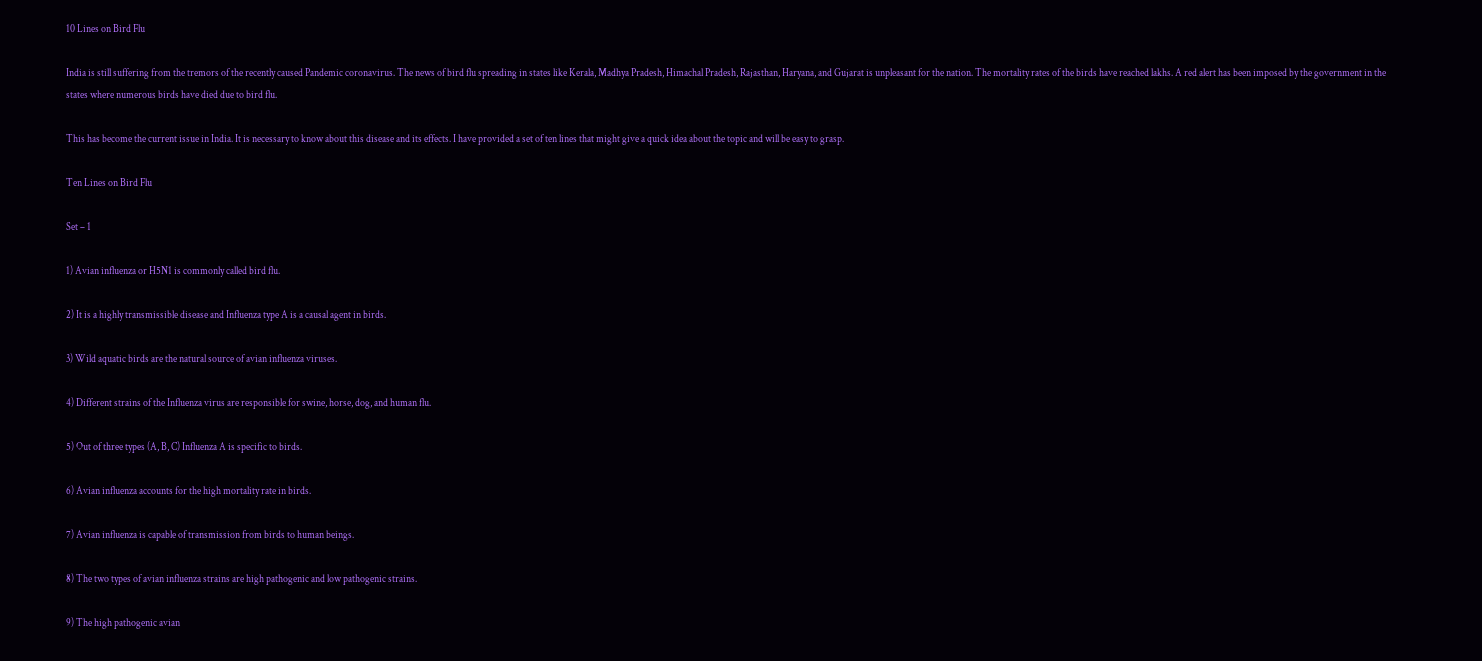10 Lines on Bird Flu

India is still suffering from the tremors of the recently caused Pandemic coronavirus. The news of bird flu spreading in states like Kerala, Madhya Pradesh, Himachal Pradesh, Rajasthan, Haryana, and Gujarat is unpleasant for the nation. The mortality rates of the birds have reached lakhs. A red alert has been imposed by the government in the states where numerous birds have died due to bird flu.

This has become the current issue in India. It is necessary to know about this disease and its effects. I have provided a set of ten lines that might give a quick idea about the topic and will be easy to grasp.

Ten Lines on Bird Flu

Set – 1

1) Avian influenza or H5N1 is commonly called bird flu.

2) It is a highly transmissible disease and Influenza type A is a causal agent in birds.

3) Wild aquatic birds are the natural source of avian influenza viruses.

4) Different strains of the Influenza virus are responsible for swine, horse, dog, and human flu.

5) Out of three types (A, B, C) Influenza A is specific to birds.

6) Avian influenza accounts for the high mortality rate in birds.

7) Avian influenza is capable of transmission from birds to human beings.

8) The two types of avian influenza strains are high pathogenic and low pathogenic strains.

9) The high pathogenic avian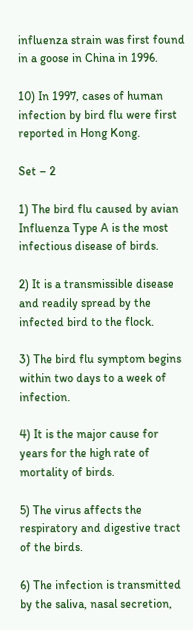influenza strain was first found in a goose in China in 1996.

10) In 1997, cases of human infection by bird flu were first reported in Hong Kong.

Set – 2

1) The bird flu caused by avian Influenza Type A is the most infectious disease of birds.

2) It is a transmissible disease and readily spread by the infected bird to the flock.

3) The bird flu symptom begins within two days to a week of infection.

4) It is the major cause for years for the high rate of mortality of birds.

5) The virus affects the respiratory and digestive tract of the birds.

6) The infection is transmitted by the saliva, nasal secretion,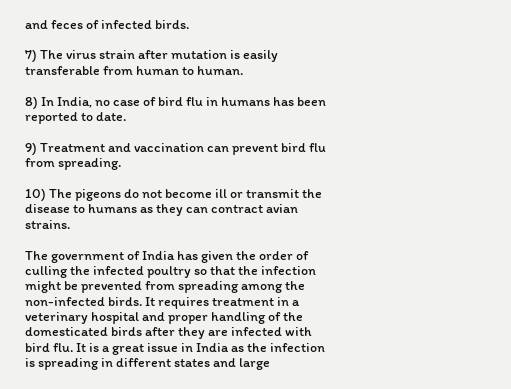and feces of infected birds.

7) The virus strain after mutation is easily transferable from human to human.

8) In India, no case of bird flu in humans has been reported to date.

9) Treatment and vaccination can prevent bird flu from spreading.

10) The pigeons do not become ill or transmit the disease to humans as they can contract avian strains.

The government of India has given the order of culling the infected poultry so that the infection might be prevented from spreading among the non-infected birds. It requires treatment in a veterinary hospital and proper handling of the domesticated birds after they are infected with bird flu. It is a great issue in India as the infection is spreading in different states and large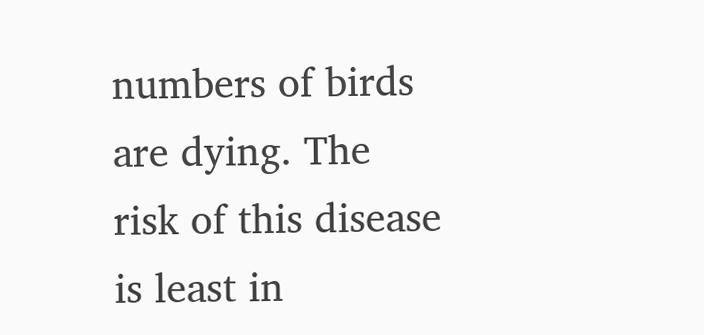numbers of birds are dying. The risk of this disease is least in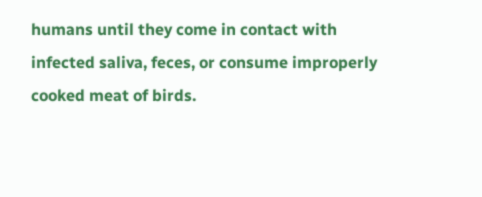humans until they come in contact with infected saliva, feces, or consume improperly cooked meat of birds.